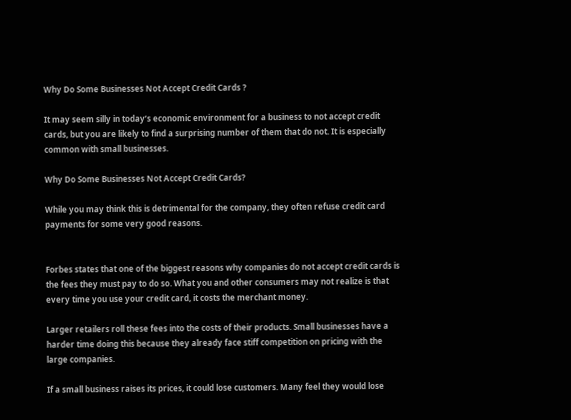Why Do Some Businesses Not Accept Credit Cards ?

It may seem silly in today’s economic environment for a business to not accept credit cards, but you are likely to find a surprising number of them that do not. It is especially common with small businesses.

Why Do Some Businesses Not Accept Credit Cards?

While you may think this is detrimental for the company, they often refuse credit card payments for some very good reasons.


Forbes states that one of the biggest reasons why companies do not accept credit cards is the fees they must pay to do so. What you and other consumers may not realize is that every time you use your credit card, it costs the merchant money.

Larger retailers roll these fees into the costs of their products. Small businesses have a harder time doing this because they already face stiff competition on pricing with the large companies.

If a small business raises its prices, it could lose customers. Many feel they would lose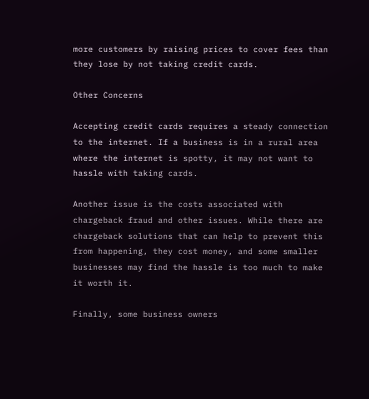more customers by raising prices to cover fees than they lose by not taking credit cards.

Other Concerns

Accepting credit cards requires a steady connection to the internet. If a business is in a rural area where the internet is spotty, it may not want to hassle with taking cards.

Another issue is the costs associated with chargeback fraud and other issues. While there are chargeback solutions that can help to prevent this from happening, they cost money, and some smaller businesses may find the hassle is too much to make it worth it.

Finally, some business owners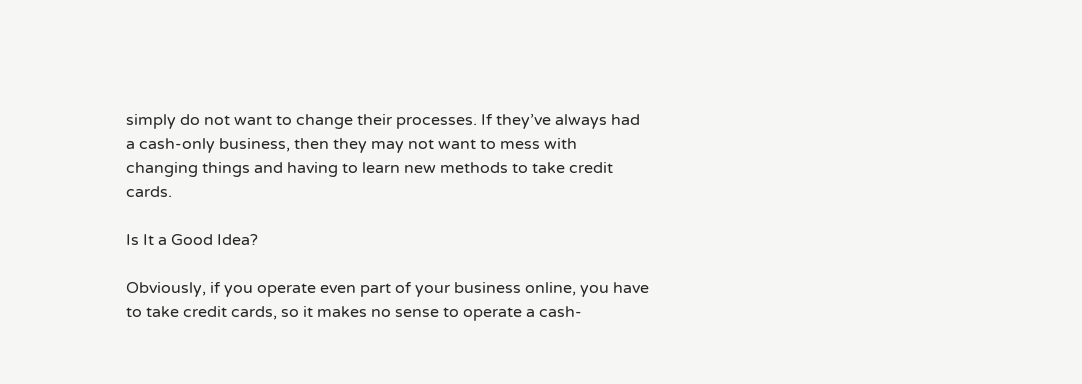simply do not want to change their processes. If they’ve always had a cash-only business, then they may not want to mess with changing things and having to learn new methods to take credit cards.

Is It a Good Idea?

Obviously, if you operate even part of your business online, you have to take credit cards, so it makes no sense to operate a cash-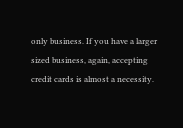only business. If you have a larger sized business, again, accepting credit cards is almost a necessity.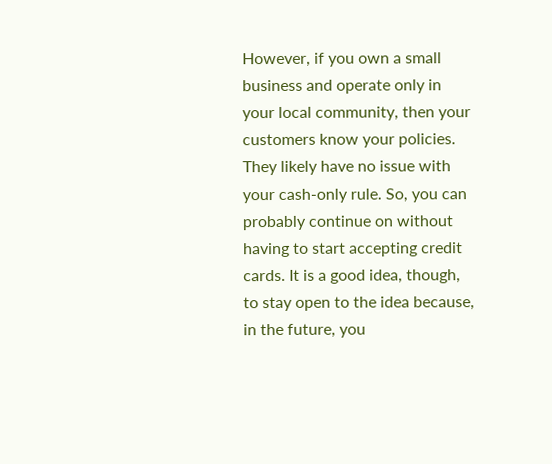However, if you own a small business and operate only in your local community, then your customers know your policies. They likely have no issue with your cash-only rule. So, you can probably continue on without having to start accepting credit cards. It is a good idea, though, to stay open to the idea because, in the future, you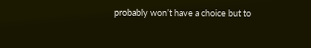probably won’t have a choice but to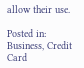allow their use.

Posted in: Business, Credit Card